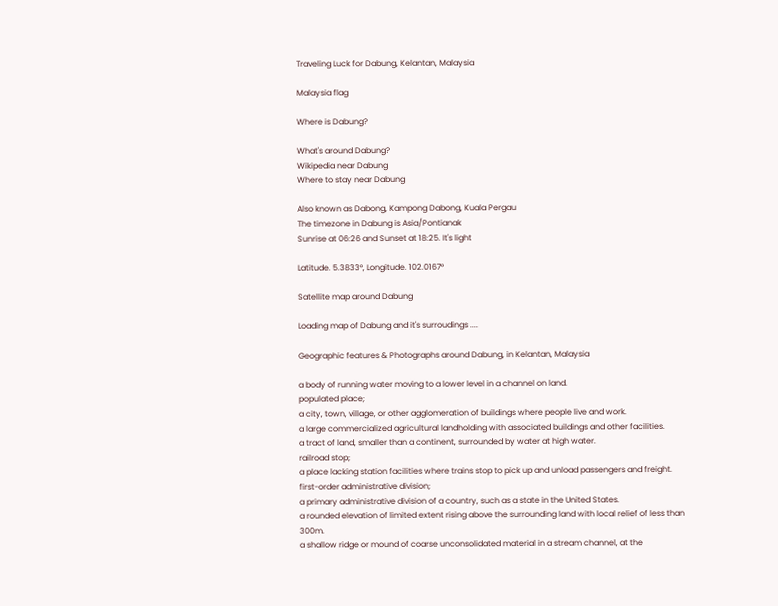Traveling Luck for Dabung, Kelantan, Malaysia

Malaysia flag

Where is Dabung?

What's around Dabung?
Wikipedia near Dabung
Where to stay near Dabung

Also known as Dabong, Kampong Dabong, Kuala Pergau
The timezone in Dabung is Asia/Pontianak
Sunrise at 06:26 and Sunset at 18:25. It's light

Latitude. 5.3833°, Longitude. 102.0167°

Satellite map around Dabung

Loading map of Dabung and it's surroudings ....

Geographic features & Photographs around Dabung, in Kelantan, Malaysia

a body of running water moving to a lower level in a channel on land.
populated place;
a city, town, village, or other agglomeration of buildings where people live and work.
a large commercialized agricultural landholding with associated buildings and other facilities.
a tract of land, smaller than a continent, surrounded by water at high water.
railroad stop;
a place lacking station facilities where trains stop to pick up and unload passengers and freight.
first-order administrative division;
a primary administrative division of a country, such as a state in the United States.
a rounded elevation of limited extent rising above the surrounding land with local relief of less than 300m.
a shallow ridge or mound of coarse unconsolidated material in a stream channel, at the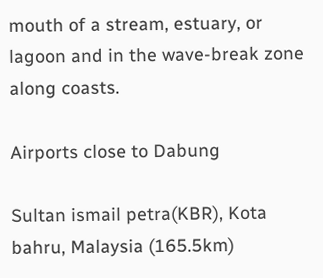mouth of a stream, estuary, or lagoon and in the wave-break zone along coasts.

Airports close to Dabung

Sultan ismail petra(KBR), Kota bahru, Malaysia (165.5km)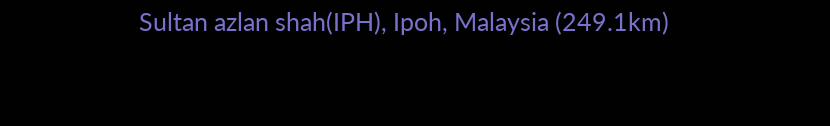Sultan azlan shah(IPH), Ipoh, Malaysia (249.1km)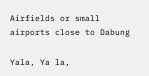Airfields or small airports close to Dabung

Yala, Ya la,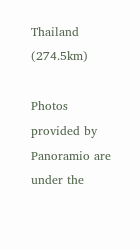Thailand (274.5km)

Photos provided by Panoramio are under the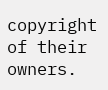copyright of their owners.